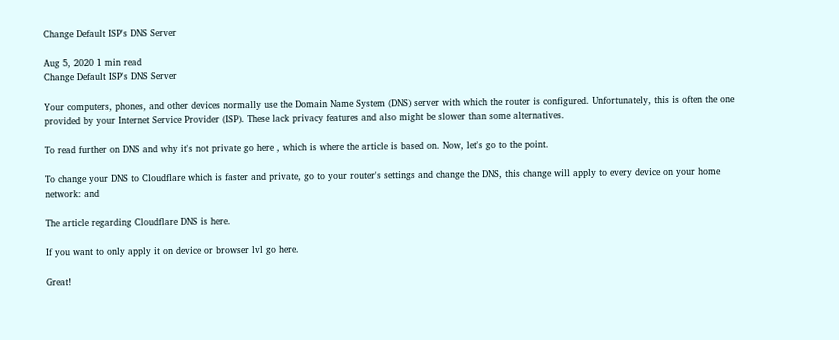Change Default ISP's DNS Server

Aug 5, 2020 1 min read
Change Default ISP's DNS Server

Your computers, phones, and other devices normally use the Domain Name System (DNS) server with which the router is configured. Unfortunately, this is often the one provided by your Internet Service Provider (ISP). These lack privacy features and also might be slower than some alternatives.

To read further on DNS and why it's not private go here , which is where the article is based on. Now, let's go to the point.

To change your DNS to Cloudflare which is faster and private, go to your router's settings and change the DNS, this change will apply to every device on your home network: and

The article regarding Cloudflare DNS is here.

If you want to only apply it on device or browser lvl go here.

Great!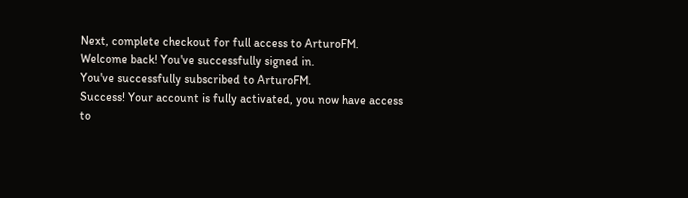Next, complete checkout for full access to ArturoFM.
Welcome back! You've successfully signed in.
You've successfully subscribed to ArturoFM.
Success! Your account is fully activated, you now have access to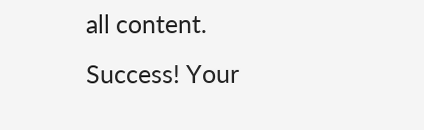all content.
Success! Your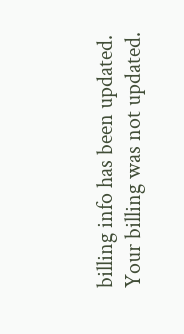billing info has been updated.
Your billing was not updated.